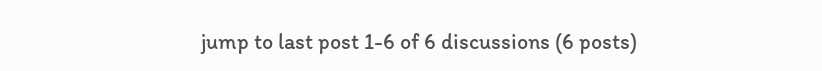jump to last post 1-6 of 6 discussions (6 posts)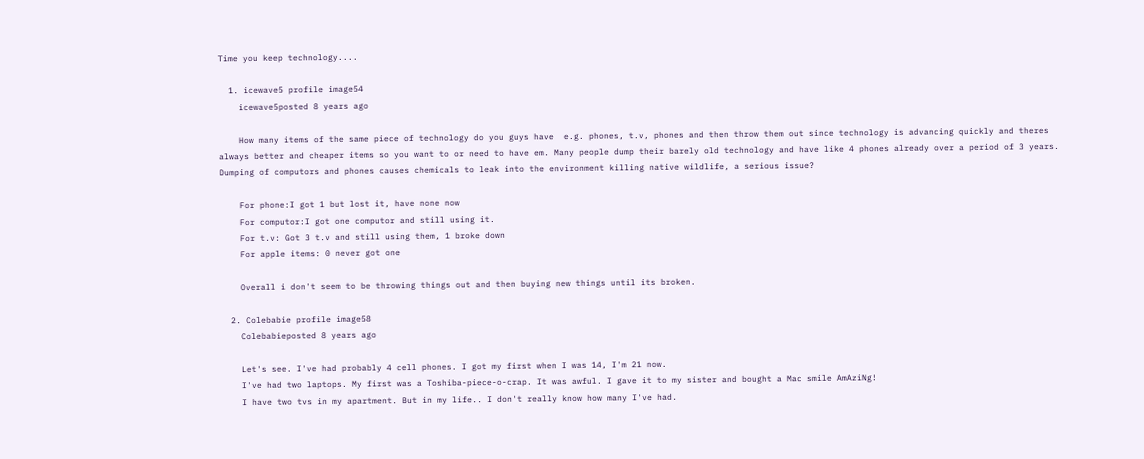Time you keep technology....

  1. icewave5 profile image54
    icewave5posted 8 years ago

    How many items of the same piece of technology do you guys have  e.g. phones, t.v, phones and then throw them out since technology is advancing quickly and theres always better and cheaper items so you want to or need to have em. Many people dump their barely old technology and have like 4 phones already over a period of 3 years. Dumping of computors and phones causes chemicals to leak into the environment killing native wildlife, a serious issue?

    For phone:I got 1 but lost it, have none now
    For computor:I got one computor and still using it.
    For t.v: Got 3 t.v and still using them, 1 broke down
    For apple items: 0 never got one

    Overall i don't seem to be throwing things out and then buying new things until its broken.

  2. Colebabie profile image58
    Colebabieposted 8 years ago

    Let's see. I've had probably 4 cell phones. I got my first when I was 14, I'm 21 now.
    I've had two laptops. My first was a Toshiba-piece-o-crap. It was awful. I gave it to my sister and bought a Mac smile AmAziNg!
    I have two tvs in my apartment. But in my life.. I don't really know how many I've had.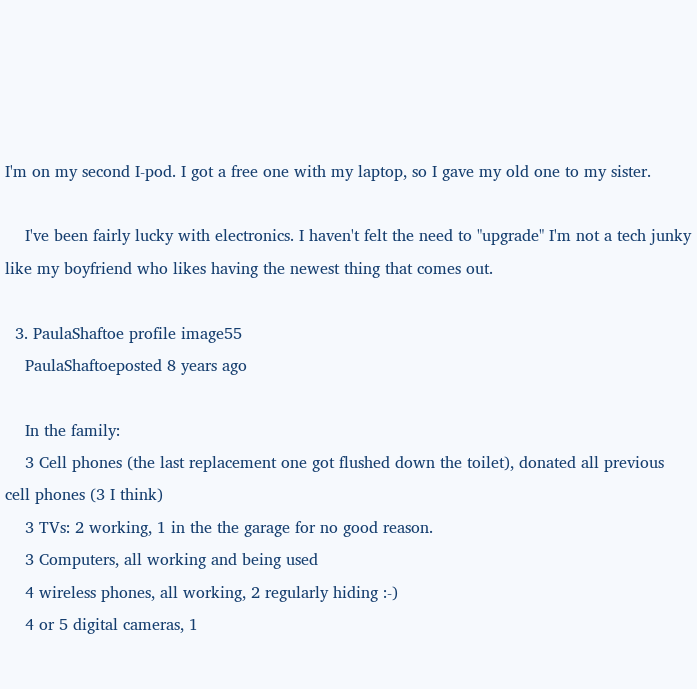I'm on my second I-pod. I got a free one with my laptop, so I gave my old one to my sister.

    I've been fairly lucky with electronics. I haven't felt the need to "upgrade" I'm not a tech junky like my boyfriend who likes having the newest thing that comes out.

  3. PaulaShaftoe profile image55
    PaulaShaftoeposted 8 years ago

    In the family:
    3 Cell phones (the last replacement one got flushed down the toilet), donated all previous cell phones (3 I think)
    3 TVs: 2 working, 1 in the the garage for no good reason.
    3 Computers, all working and being used
    4 wireless phones, all working, 2 regularly hiding :-)
    4 or 5 digital cameras, 1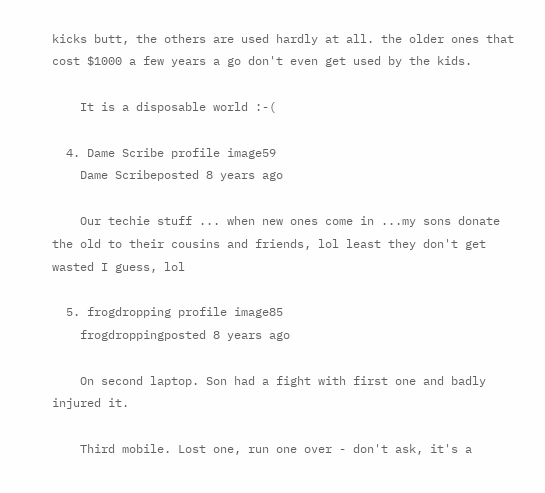kicks butt, the others are used hardly at all. the older ones that cost $1000 a few years a go don't even get used by the kids.

    It is a disposable world :-(

  4. Dame Scribe profile image59
    Dame Scribeposted 8 years ago

    Our techie stuff ... when new ones come in ...my sons donate the old to their cousins and friends, lol least they don't get wasted I guess, lol

  5. frogdropping profile image85
    frogdroppingposted 8 years ago

    On second laptop. Son had a fight with first one and badly injured it.

    Third mobile. Lost one, run one over - don't ask, it's a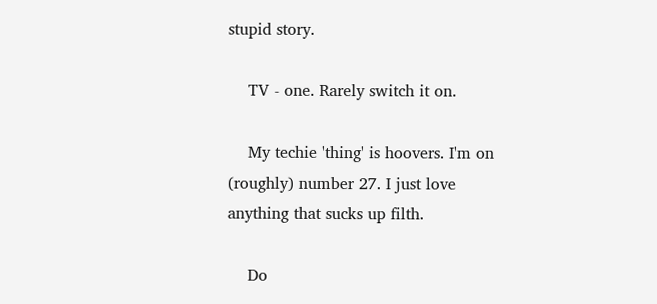stupid story.

    TV - one. Rarely switch it on.

    My techie 'thing' is hoovers. I'm on (roughly) number 27. I just love anything that sucks up filth.

    Do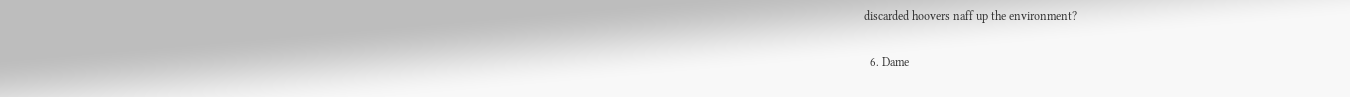discarded hoovers naff up the environment?

  6. Dame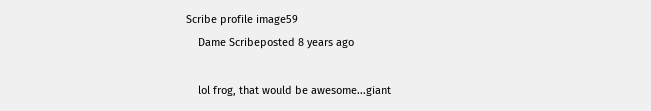Scribe profile image59
    Dame Scribeposted 8 years ago

    lol frog, that would be awesome...giant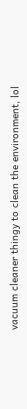vacuum cleaner thingy to clean the environment, lol